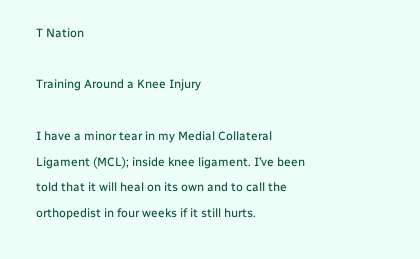T Nation

Training Around a Knee Injury

I have a minor tear in my Medial Collateral Ligament (MCL); inside knee ligament. I’ve been told that it will heal on its own and to call the orthopedist in four weeks if it still hurts.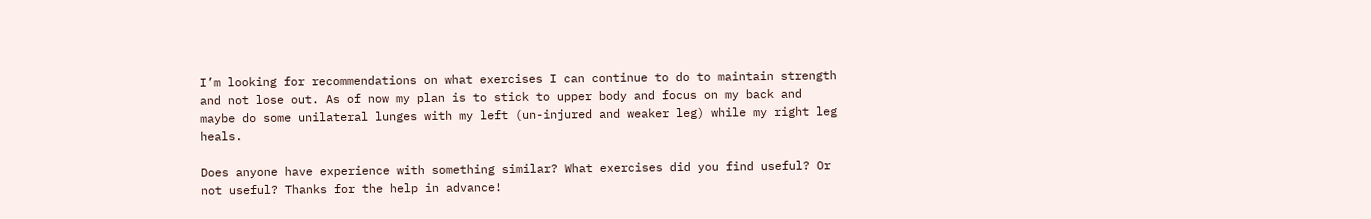I’m looking for recommendations on what exercises I can continue to do to maintain strength and not lose out. As of now my plan is to stick to upper body and focus on my back and maybe do some unilateral lunges with my left (un-injured and weaker leg) while my right leg heals.

Does anyone have experience with something similar? What exercises did you find useful? Or not useful? Thanks for the help in advance!